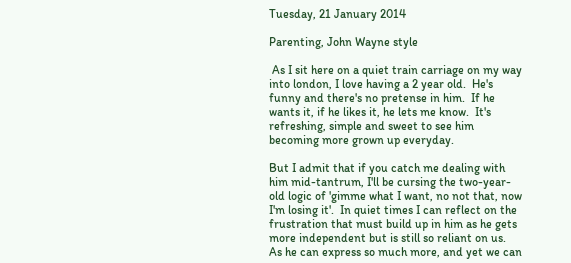Tuesday, 21 January 2014

Parenting, John Wayne style

 As I sit here on a quiet train carriage on my way into london, I love having a 2 year old.  He's funny and there's no pretense in him.  If he wants it, if he likes it, he lets me know.  It's refreshing, simple and sweet to see him becoming more grown up everyday.

But I admit that if you catch me dealing with him mid-tantrum, I'll be cursing the two-year-old logic of 'gimme what I want, no not that, now I'm losing it'.  In quiet times I can reflect on the frustration that must build up in him as he gets more independent but is still so reliant on us.  As he can express so much more, and yet we can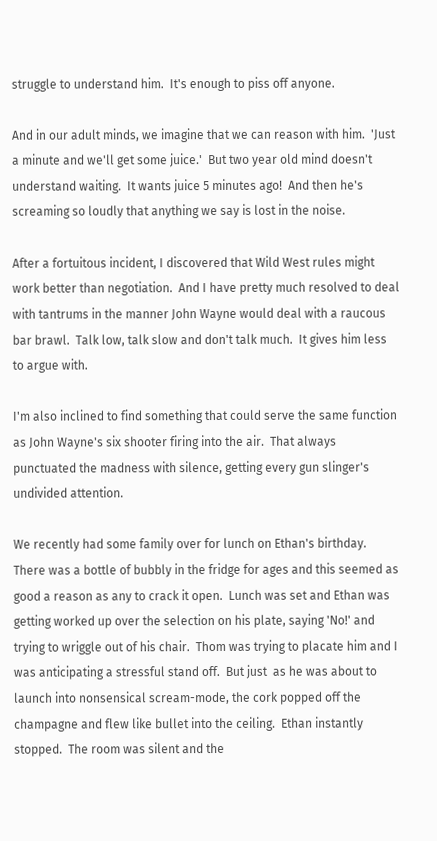struggle to understand him.  It's enough to piss off anyone.

And in our adult minds, we imagine that we can reason with him.  'Just a minute and we'll get some juice.'  But two year old mind doesn't understand waiting.  It wants juice 5 minutes ago!  And then he's screaming so loudly that anything we say is lost in the noise.

After a fortuitous incident, I discovered that Wild West rules might work better than negotiation.  And I have pretty much resolved to deal with tantrums in the manner John Wayne would deal with a raucous bar brawl.  Talk low, talk slow and don't talk much.  It gives him less to argue with.

I'm also inclined to find something that could serve the same function as John Wayne's six shooter firing into the air.  That always punctuated the madness with silence, getting every gun slinger's undivided attention.

We recently had some family over for lunch on Ethan's birthday.  There was a bottle of bubbly in the fridge for ages and this seemed as good a reason as any to crack it open.  Lunch was set and Ethan was getting worked up over the selection on his plate, saying 'No!' and trying to wriggle out of his chair.  Thom was trying to placate him and I was anticipating a stressful stand off.  But just  as he was about to launch into nonsensical scream-mode, the cork popped off the champagne and flew like bullet into the ceiling.  Ethan instantly stopped.  The room was silent and the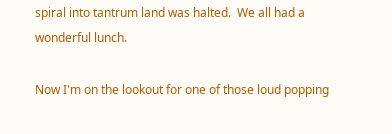spiral into tantrum land was halted.  We all had a wonderful lunch.

Now I'm on the lookout for one of those loud popping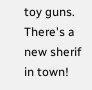toy guns.  There's a new sherif in town!